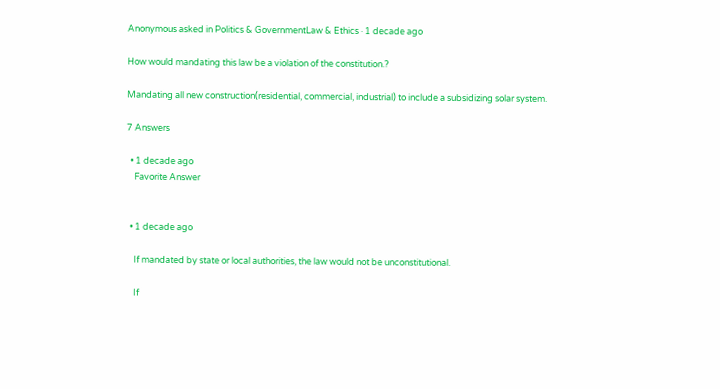Anonymous asked in Politics & GovernmentLaw & Ethics · 1 decade ago

How would mandating this law be a violation of the constitution.?

Mandating all new construction(residential, commercial, industrial) to include a subsidizing solar system.

7 Answers

  • 1 decade ago
    Favorite Answer


  • 1 decade ago

    If mandated by state or local authorities, the law would not be unconstitutional.

    If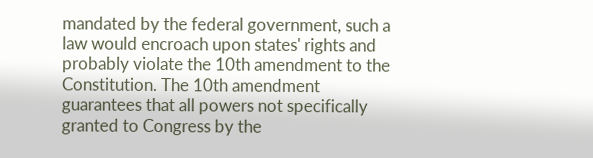mandated by the federal government, such a law would encroach upon states' rights and probably violate the 10th amendment to the Constitution. The 10th amendment guarantees that all powers not specifically granted to Congress by the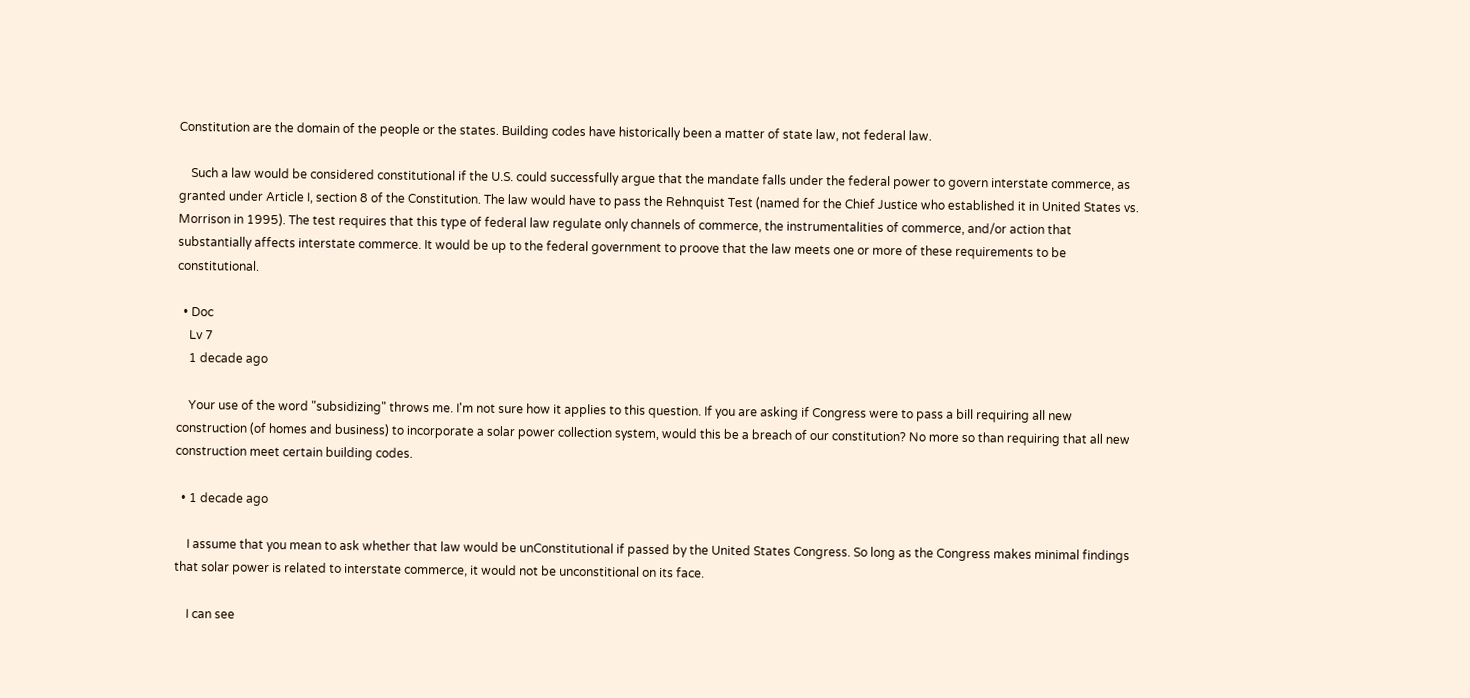Constitution are the domain of the people or the states. Building codes have historically been a matter of state law, not federal law.

    Such a law would be considered constitutional if the U.S. could successfully argue that the mandate falls under the federal power to govern interstate commerce, as granted under Article I, section 8 of the Constitution. The law would have to pass the Rehnquist Test (named for the Chief Justice who established it in United States vs. Morrison in 1995). The test requires that this type of federal law regulate only channels of commerce, the instrumentalities of commerce, and/or action that substantially affects interstate commerce. It would be up to the federal government to proove that the law meets one or more of these requirements to be constitutional.

  • Doc
    Lv 7
    1 decade ago

    Your use of the word "subsidizing" throws me. I'm not sure how it applies to this question. If you are asking if Congress were to pass a bill requiring all new construction (of homes and business) to incorporate a solar power collection system, would this be a breach of our constitution? No more so than requiring that all new construction meet certain building codes.

  • 1 decade ago

    I assume that you mean to ask whether that law would be unConstitutional if passed by the United States Congress. So long as the Congress makes minimal findings that solar power is related to interstate commerce, it would not be unconstitional on its face.

    I can see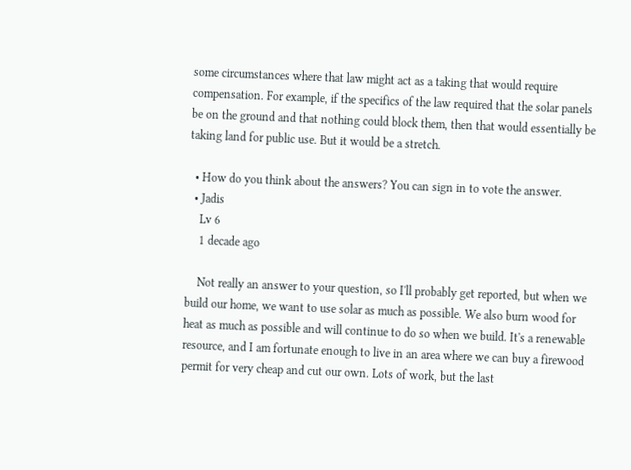some circumstances where that law might act as a taking that would require compensation. For example, if the specifics of the law required that the solar panels be on the ground and that nothing could block them, then that would essentially be taking land for public use. But it would be a stretch.

  • How do you think about the answers? You can sign in to vote the answer.
  • Jadis
    Lv 6
    1 decade ago

    Not really an answer to your question, so I'll probably get reported, but when we build our home, we want to use solar as much as possible. We also burn wood for heat as much as possible and will continue to do so when we build. It's a renewable resource, and I am fortunate enough to live in an area where we can buy a firewood permit for very cheap and cut our own. Lots of work, but the last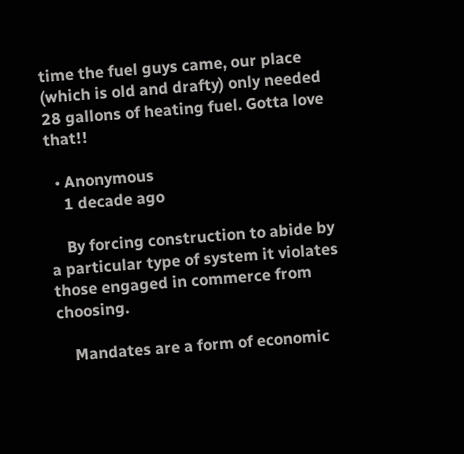time the fuel guys came, our place (which is old and drafty) only needed 28 gallons of heating fuel. Gotta love that!!

  • Anonymous
    1 decade ago

    By forcing construction to abide by a particular type of system it violates those engaged in commerce from choosing.

    Mandates are a form of economic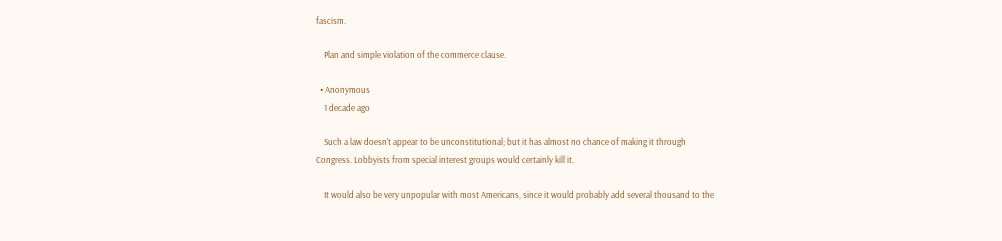fascism.

    Plan and simple violation of the commerce clause.

  • Anonymous
    1 decade ago

    Such a law doesn't appear to be unconstitutional; but it has almost no chance of making it through Congress. Lobbyists from special interest groups would certainly kill it.

    It would also be very unpopular with most Americans, since it would probably add several thousand to the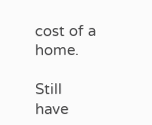cost of a home.

Still have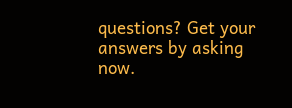questions? Get your answers by asking now.